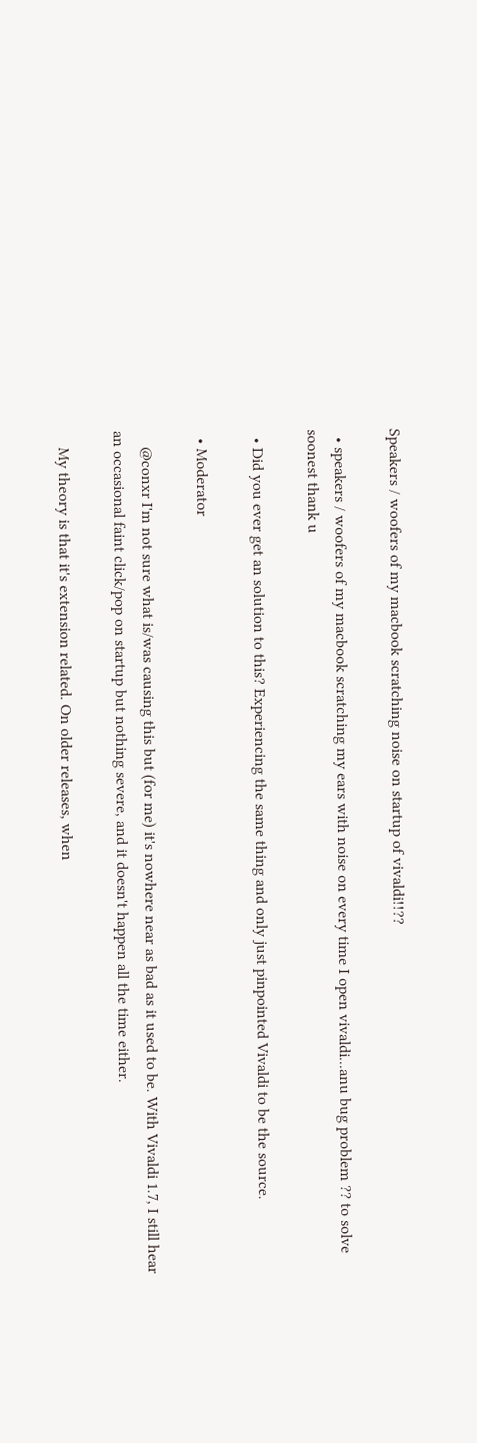Speakers / woofers of my macbook scratching noise on startup of vivaldi!!??

  • speakers / woofers of my macbook scratching my ears with noise on every time I open vivaldi...anu bug problem ?? to solve soonest thank u

  • Did you ever get an solution to this? Experiencing the same thing and only just pinpointed Vivaldi to be the source.

  • Moderator

    @conxr I'm not sure what is/was causing this but (for me) it's nowhere near as bad as it used to be. With Vivaldi 1.7, I still hear an occasional faint click/pop on startup but nothing severe, and it doesn't happen all the time either.

    My theory is that it's extension related. On older releases, when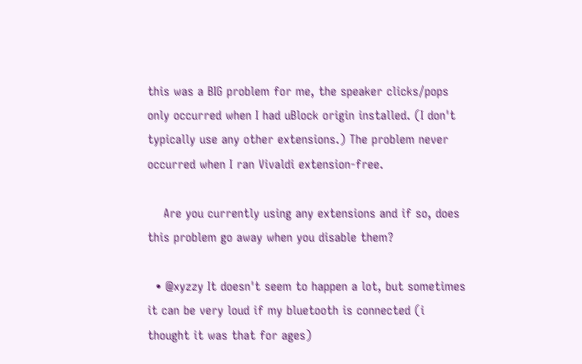this was a BIG problem for me, the speaker clicks/pops only occurred when I had uBlock origin installed. (I don't typically use any other extensions.) The problem never occurred when I ran Vivaldi extension-free.

    Are you currently using any extensions and if so, does this problem go away when you disable them?

  • @xyzzy It doesn't seem to happen a lot, but sometimes it can be very loud if my bluetooth is connected (i thought it was that for ages)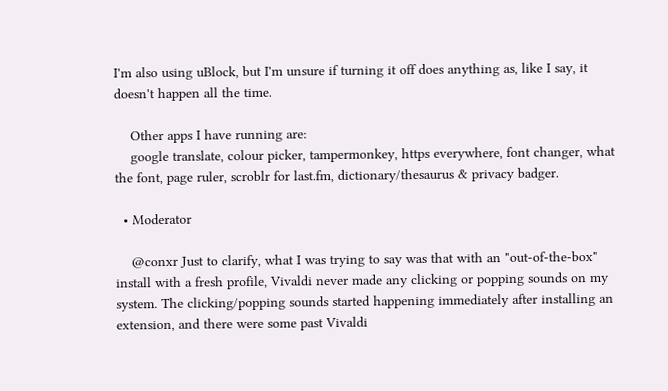I'm also using uBlock, but I'm unsure if turning it off does anything as, like I say, it doesn't happen all the time.

    Other apps I have running are:
    google translate, colour picker, tampermonkey, https everywhere, font changer, what the font, page ruler, scroblr for last.fm, dictionary/thesaurus & privacy badger.

  • Moderator

    @conxr Just to clarify, what I was trying to say was that with an "out-of-the-box" install with a fresh profile, Vivaldi never made any clicking or popping sounds on my system. The clicking/popping sounds started happening immediately after installing an extension, and there were some past Vivaldi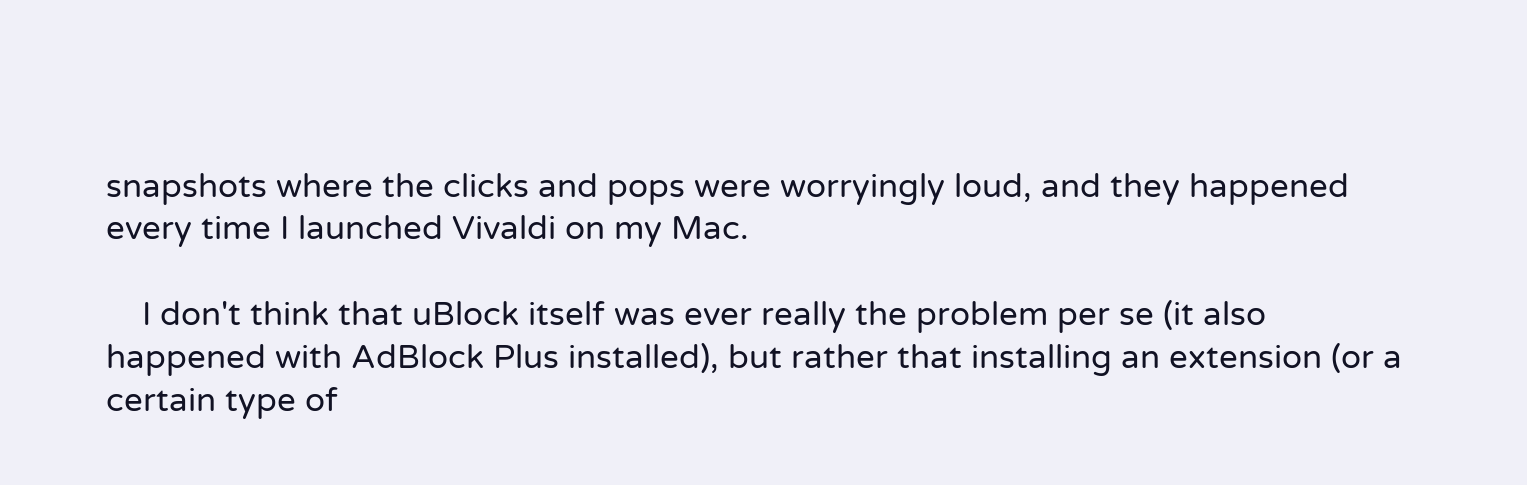snapshots where the clicks and pops were worryingly loud, and they happened every time I launched Vivaldi on my Mac.

    I don't think that uBlock itself was ever really the problem per se (it also happened with AdBlock Plus installed), but rather that installing an extension (or a certain type of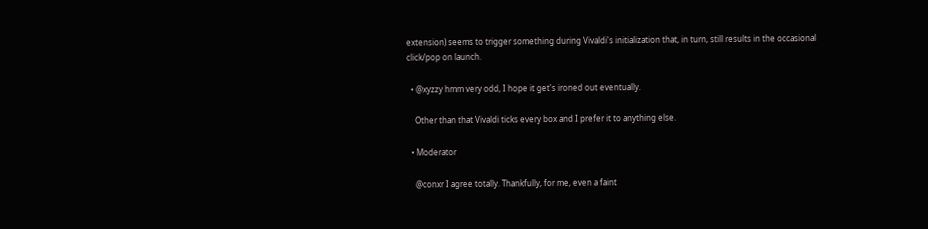extension) seems to trigger something during Vivaldi's initialization that, in turn, still results in the occasional click/pop on launch.

  • @xyzzy hmm very odd, I hope it get's ironed out eventually.

    Other than that Vivaldi ticks every box and I prefer it to anything else.

  • Moderator

    @conxr I agree totally. Thankfully, for me, even a faint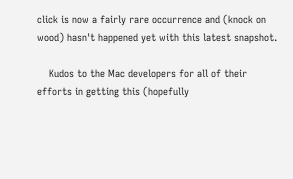click is now a fairly rare occurrence and (knock on wood) hasn't happened yet with this latest snapshot.

    Kudos to the Mac developers for all of their efforts in getting this (hopefully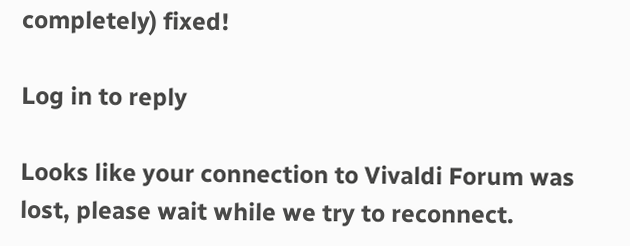completely) fixed!

Log in to reply

Looks like your connection to Vivaldi Forum was lost, please wait while we try to reconnect.